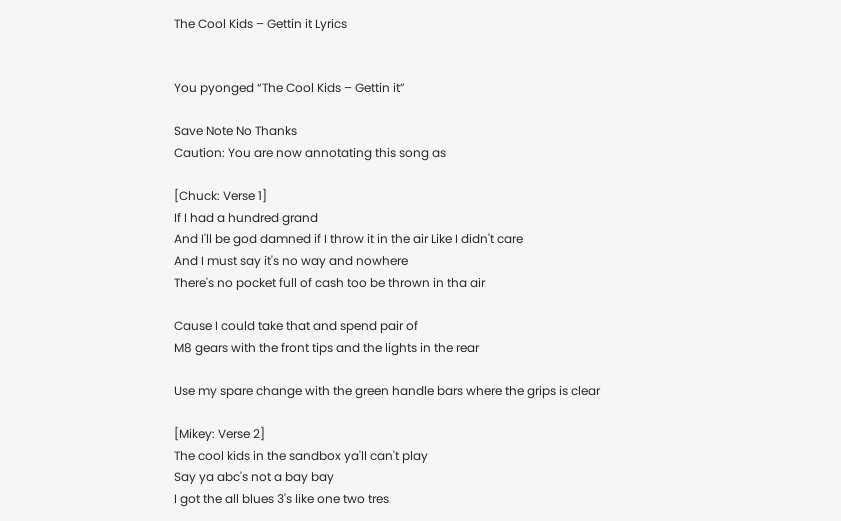The Cool Kids – Gettin it Lyrics


You pyonged “The Cool Kids – Gettin it”

Save Note No Thanks
Caution: You are now annotating this song as

[Chuck: Verse 1]
If I had a hundred grand
And I'll be god damned if I throw it in the air Like I didn't care
And I must say it's no way and nowhere
There's no pocket full of cash too be thrown in tha air

Cause I could take that and spend pair of
M8 gears with the front tips and the lights in the rear

Use my spare change with the green handle bars where the grips is clear

[Mikey: Verse 2]
The cool kids in the sandbox ya'll can't play
Say ya abc's not a bay bay
I got the all blues 3's like one two tres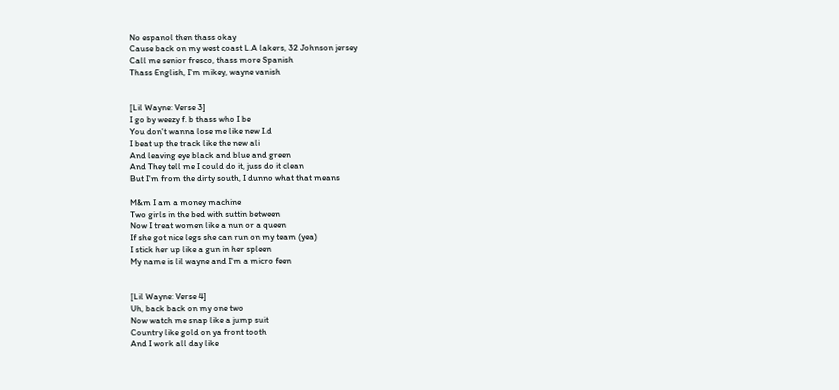No espanol then thass okay
Cause back on my west coast L.A lakers, 32 Johnson jersey
Call me senior fresco, thass more Spanish
Thass English, I'm mikey, wayne vanish


[Lil Wayne: Verse 3]
I go by weezy f. b thass who I be
You don't wanna lose me like new I.d
I beat up the track like the new ali
And leaving eye black and blue and green
And They tell me I could do it, juss do it clean
But I'm from the dirty south, I dunno what that means

M&m I am a money machine
Two girls in the bed with suttin between
Now I treat women like a nun or a queen
If she got nice legs she can run on my team (yea)
I stick her up like a gun in her spleen
My name is lil wayne and I'm a micro feen


[Lil Wayne: Verse 4]
Uh, back back on my one two
Now watch me snap like a jump suit
Country like gold on ya front tooth
And I work all day like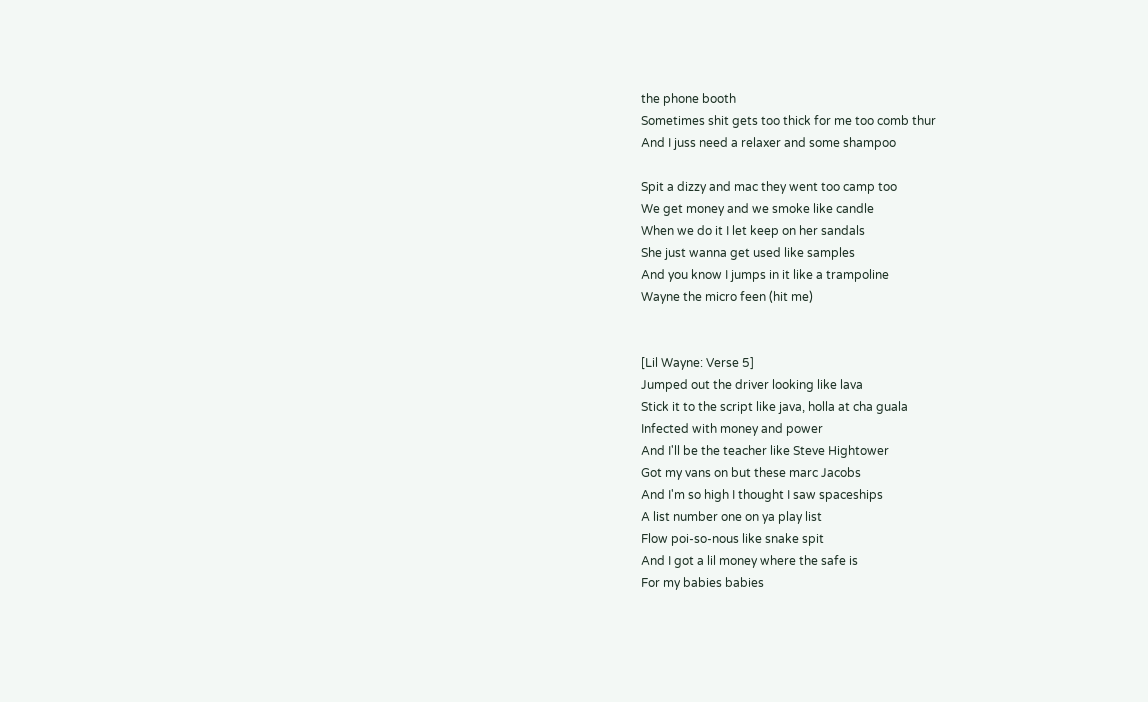the phone booth
Sometimes shit gets too thick for me too comb thur
And I juss need a relaxer and some shampoo

Spit a dizzy and mac they went too camp too
We get money and we smoke like candle
When we do it I let keep on her sandals
She just wanna get used like samples
And you know I jumps in it like a trampoline
Wayne the micro feen (hit me)


[Lil Wayne: Verse 5]
Jumped out the driver looking like lava
Stick it to the script like java, holla at cha guala
Infected with money and power
And I'll be the teacher like Steve Hightower
Got my vans on but these marc Jacobs
And I'm so high I thought I saw spaceships
A list number one on ya play list
Flow poi-so-nous like snake spit
And I got a lil money where the safe is
For my babies babies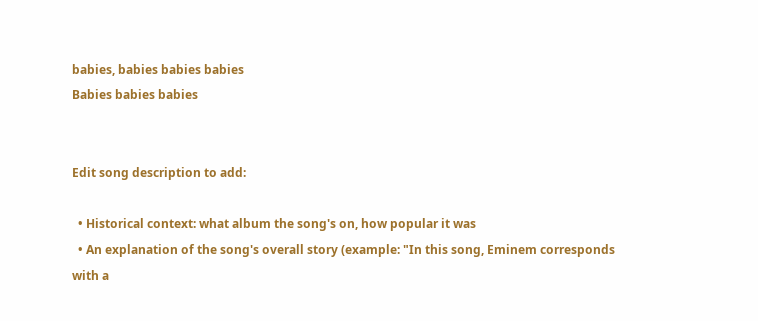babies, babies babies babies
Babies babies babies


Edit song description to add:

  • Historical context: what album the song's on, how popular it was
  • An explanation of the song's overall story (example: "In this song, Eminem corresponds with a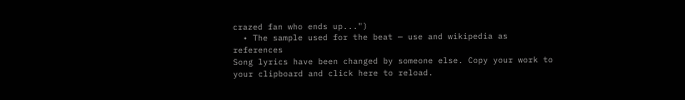crazed fan who ends up...")
  • The sample used for the beat — use and wikipedia as references
Song lyrics have been changed by someone else. Copy your work to your clipboard and click here to reload.